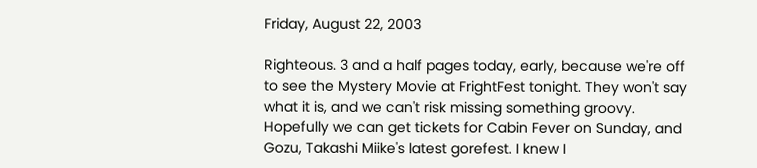Friday, August 22, 2003

Righteous. 3 and a half pages today, early, because we're off to see the Mystery Movie at FrightFest tonight. They won't say what it is, and we can't risk missing something groovy. Hopefully we can get tickets for Cabin Fever on Sunday, and Gozu, Takashi Miike's latest gorefest. I knew I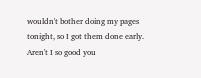wouldn't bother doing my pages tonight, so I got them done early. Aren't I so good you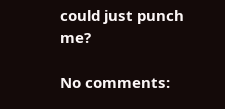could just punch me?

No comments: